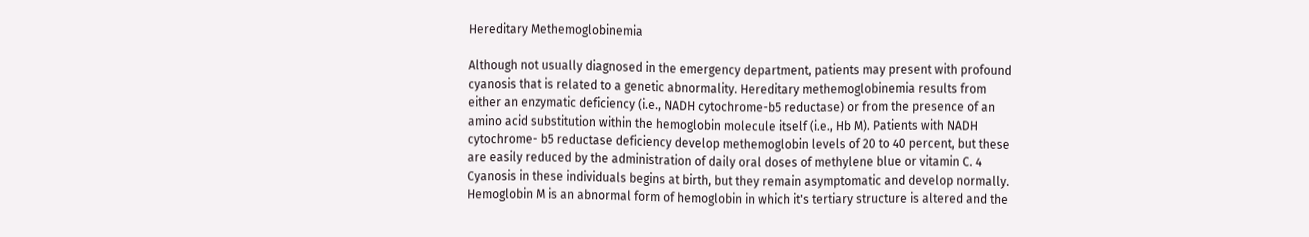Hereditary Methemoglobinemia

Although not usually diagnosed in the emergency department, patients may present with profound cyanosis that is related to a genetic abnormality. Hereditary methemoglobinemia results from either an enzymatic deficiency (i.e., NADH cytochrome-b5 reductase) or from the presence of an amino acid substitution within the hemoglobin molecule itself (i.e., Hb M). Patients with NADH cytochrome- b5 reductase deficiency develop methemoglobin levels of 20 to 40 percent, but these are easily reduced by the administration of daily oral doses of methylene blue or vitamin C. 4 Cyanosis in these individuals begins at birth, but they remain asymptomatic and develop normally. Hemoglobin M is an abnormal form of hemoglobin in which it's tertiary structure is altered and the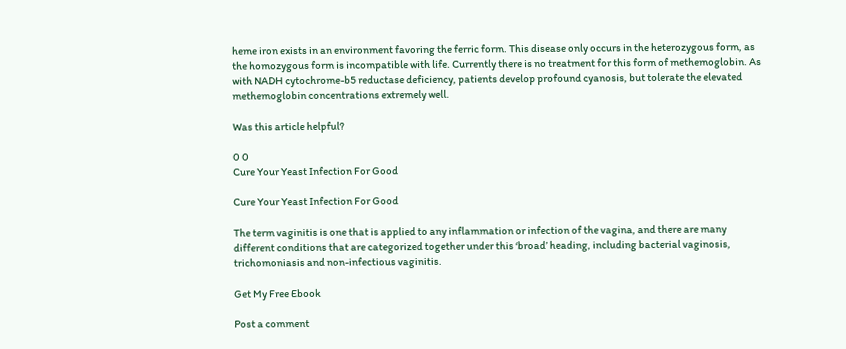heme iron exists in an environment favoring the ferric form. This disease only occurs in the heterozygous form, as the homozygous form is incompatible with life. Currently there is no treatment for this form of methemoglobin. As with NADH cytochrome-b5 reductase deficiency, patients develop profound cyanosis, but tolerate the elevated methemoglobin concentrations extremely well.

Was this article helpful?

0 0
Cure Your Yeast Infection For Good

Cure Your Yeast Infection For Good

The term vaginitis is one that is applied to any inflammation or infection of the vagina, and there are many different conditions that are categorized together under this ‘broad’ heading, including bacterial vaginosis, trichomoniasis and non-infectious vaginitis.

Get My Free Ebook

Post a comment